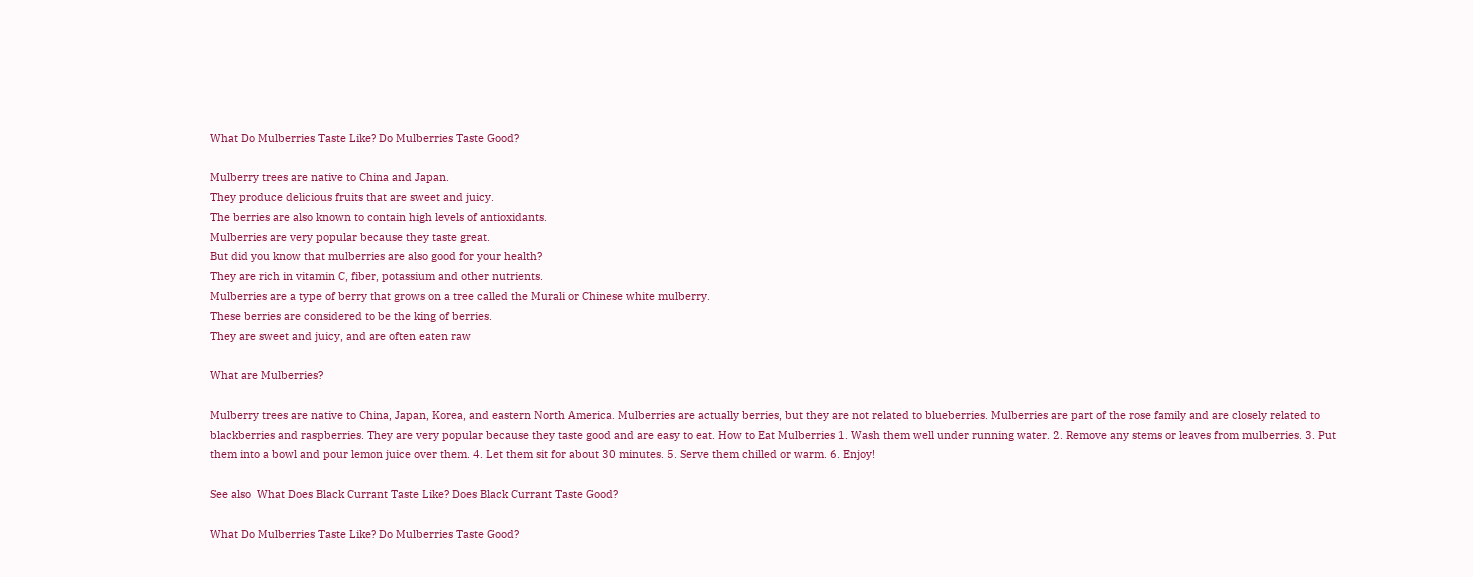What Do Mulberries Taste Like? Do Mulberries Taste Good?

Mulberry trees are native to China and Japan.
They produce delicious fruits that are sweet and juicy.
The berries are also known to contain high levels of antioxidants.
Mulberries are very popular because they taste great.
But did you know that mulberries are also good for your health?
They are rich in vitamin C, fiber, potassium and other nutrients.
Mulberries are a type of berry that grows on a tree called the Murali or Chinese white mulberry.
These berries are considered to be the king of berries.
They are sweet and juicy, and are often eaten raw

What are Mulberries?

Mulberry trees are native to China, Japan, Korea, and eastern North America. Mulberries are actually berries, but they are not related to blueberries. Mulberries are part of the rose family and are closely related to blackberries and raspberries. They are very popular because they taste good and are easy to eat. How to Eat Mulberries 1. Wash them well under running water. 2. Remove any stems or leaves from mulberries. 3. Put them into a bowl and pour lemon juice over them. 4. Let them sit for about 30 minutes. 5. Serve them chilled or warm. 6. Enjoy!

See also  What Does Black Currant Taste Like? Does Black Currant Taste Good?

What Do Mulberries Taste Like? Do Mulberries Taste Good?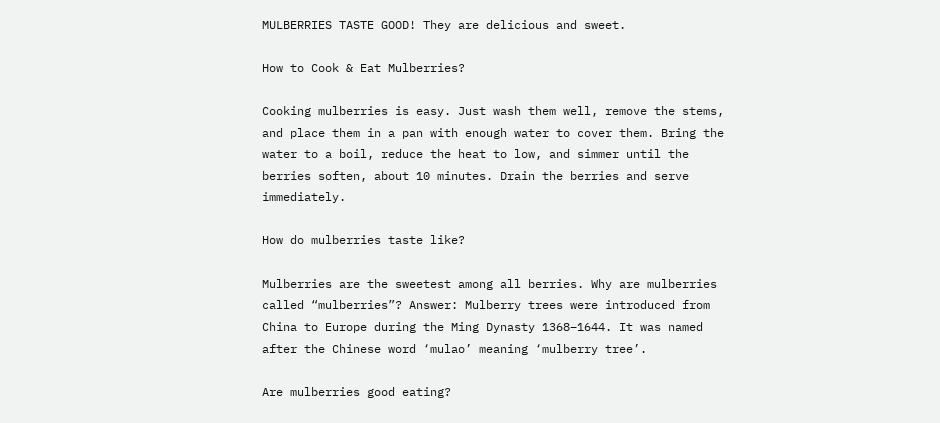MULBERRIES TASTE GOOD! They are delicious and sweet.

How to Cook & Eat Mulberries?

Cooking mulberries is easy. Just wash them well, remove the stems, and place them in a pan with enough water to cover them. Bring the water to a boil, reduce the heat to low, and simmer until the berries soften, about 10 minutes. Drain the berries and serve immediately.

How do mulberries taste like?

Mulberries are the sweetest among all berries. Why are mulberries called “mulberries”? Answer: Mulberry trees were introduced from China to Europe during the Ming Dynasty 1368–1644. It was named after the Chinese word ‘mulao’ meaning ‘mulberry tree’.

Are mulberries good eating?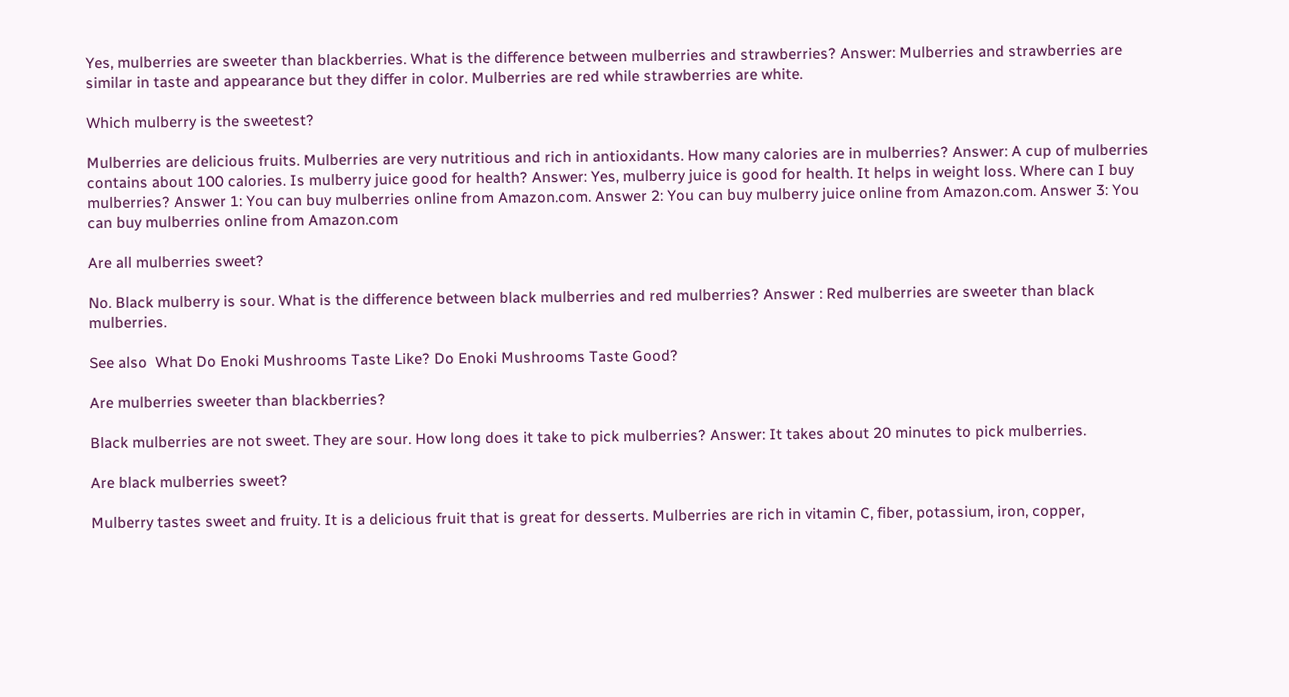Yes, mulberries are sweeter than blackberries. What is the difference between mulberries and strawberries? Answer: Mulberries and strawberries are similar in taste and appearance but they differ in color. Mulberries are red while strawberries are white.

Which mulberry is the sweetest?

Mulberries are delicious fruits. Mulberries are very nutritious and rich in antioxidants. How many calories are in mulberries? Answer: A cup of mulberries contains about 100 calories. Is mulberry juice good for health? Answer: Yes, mulberry juice is good for health. It helps in weight loss. Where can I buy mulberries? Answer 1: You can buy mulberries online from Amazon.com. Answer 2: You can buy mulberry juice online from Amazon.com. Answer 3: You can buy mulberries online from Amazon.com

Are all mulberries sweet?

No. Black mulberry is sour. What is the difference between black mulberries and red mulberries? Answer : Red mulberries are sweeter than black mulberries.

See also  What Do Enoki Mushrooms Taste Like? Do Enoki Mushrooms Taste Good?

Are mulberries sweeter than blackberries?

Black mulberries are not sweet. They are sour. How long does it take to pick mulberries? Answer: It takes about 20 minutes to pick mulberries.

Are black mulberries sweet?

Mulberry tastes sweet and fruity. It is a delicious fruit that is great for desserts. Mulberries are rich in vitamin C, fiber, potassium, iron, copper,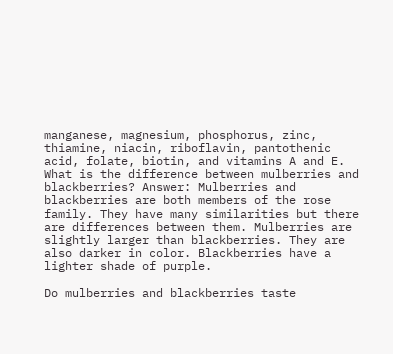manganese, magnesium, phosphorus, zinc, thiamine, niacin, riboflavin, pantothenic acid, folate, biotin, and vitamins A and E. What is the difference between mulberries and blackberries? Answer: Mulberries and blackberries are both members of the rose family. They have many similarities but there are differences between them. Mulberries are slightly larger than blackberries. They are also darker in color. Blackberries have a lighter shade of purple.

Do mulberries and blackberries taste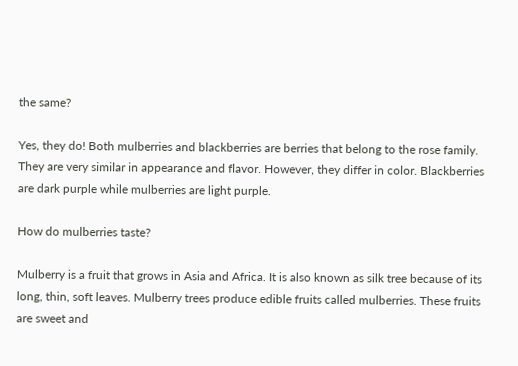the same?

Yes, they do! Both mulberries and blackberries are berries that belong to the rose family. They are very similar in appearance and flavor. However, they differ in color. Blackberries are dark purple while mulberries are light purple.

How do mulberries taste?

Mulberry is a fruit that grows in Asia and Africa. It is also known as silk tree because of its long, thin, soft leaves. Mulberry trees produce edible fruits called mulberries. These fruits are sweet and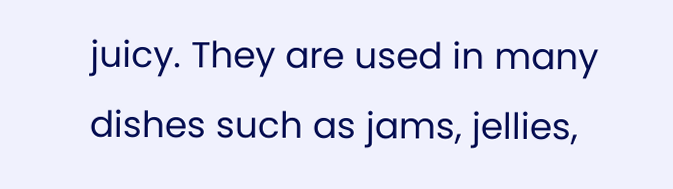juicy. They are used in many dishes such as jams, jellies,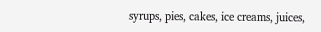syrups, pies, cakes, ice creams, juices,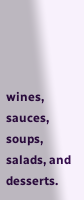wines, sauces, soups, salads, and desserts.